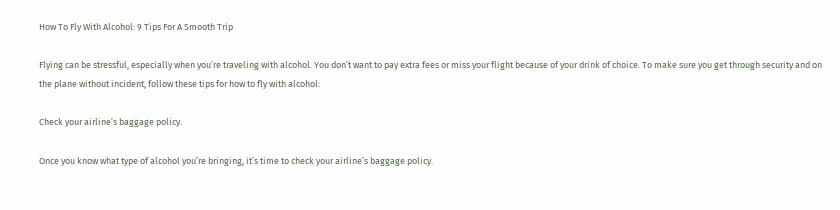How To Fly With Alcohol: 9 Tips For A Smooth Trip

Flying can be stressful, especially when you’re traveling with alcohol. You don’t want to pay extra fees or miss your flight because of your drink of choice. To make sure you get through security and on the plane without incident, follow these tips for how to fly with alcohol:

Check your airline’s baggage policy.

Once you know what type of alcohol you’re bringing, it’s time to check your airline’s baggage policy.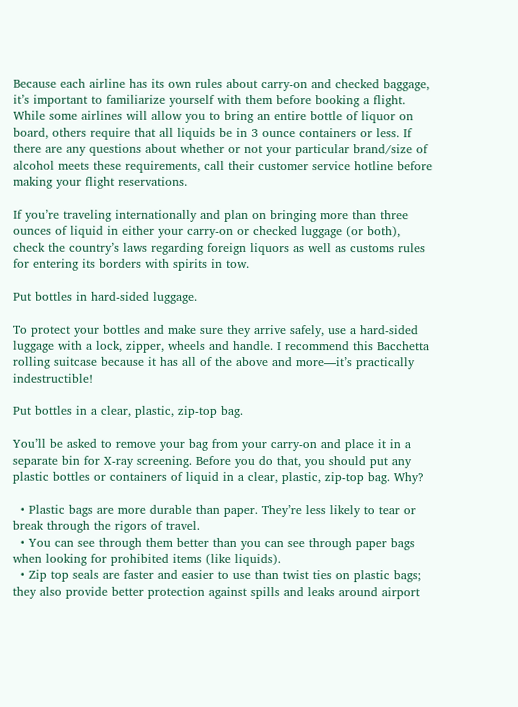Because each airline has its own rules about carry-on and checked baggage, it’s important to familiarize yourself with them before booking a flight. While some airlines will allow you to bring an entire bottle of liquor on board, others require that all liquids be in 3 ounce containers or less. If there are any questions about whether or not your particular brand/size of alcohol meets these requirements, call their customer service hotline before making your flight reservations.

If you’re traveling internationally and plan on bringing more than three ounces of liquid in either your carry-on or checked luggage (or both), check the country’s laws regarding foreign liquors as well as customs rules for entering its borders with spirits in tow.

Put bottles in hard-sided luggage.

To protect your bottles and make sure they arrive safely, use a hard-sided luggage with a lock, zipper, wheels and handle. I recommend this Bacchetta rolling suitcase because it has all of the above and more—it’s practically indestructible!

Put bottles in a clear, plastic, zip-top bag.

You’ll be asked to remove your bag from your carry-on and place it in a separate bin for X-ray screening. Before you do that, you should put any plastic bottles or containers of liquid in a clear, plastic, zip-top bag. Why?

  • Plastic bags are more durable than paper. They’re less likely to tear or break through the rigors of travel.
  • You can see through them better than you can see through paper bags when looking for prohibited items (like liquids).
  • Zip top seals are faster and easier to use than twist ties on plastic bags; they also provide better protection against spills and leaks around airport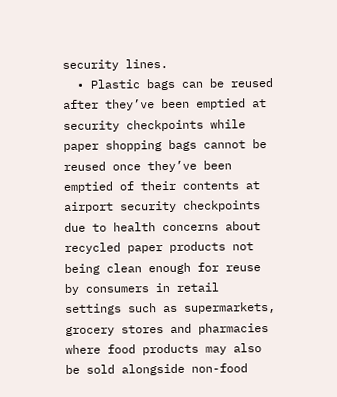security lines.
  • Plastic bags can be reused after they’ve been emptied at security checkpoints while paper shopping bags cannot be reused once they’ve been emptied of their contents at airport security checkpoints due to health concerns about recycled paper products not being clean enough for reuse by consumers in retail settings such as supermarkets, grocery stores and pharmacies where food products may also be sold alongside non-food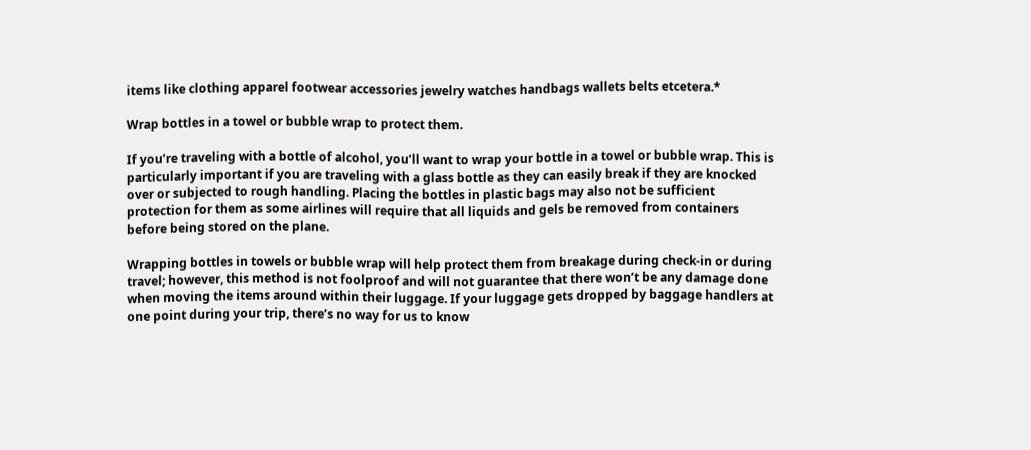items like clothing apparel footwear accessories jewelry watches handbags wallets belts etcetera.*

Wrap bottles in a towel or bubble wrap to protect them.

If you’re traveling with a bottle of alcohol, you’ll want to wrap your bottle in a towel or bubble wrap. This is particularly important if you are traveling with a glass bottle as they can easily break if they are knocked over or subjected to rough handling. Placing the bottles in plastic bags may also not be sufficient protection for them as some airlines will require that all liquids and gels be removed from containers before being stored on the plane.

Wrapping bottles in towels or bubble wrap will help protect them from breakage during check-in or during travel; however, this method is not foolproof and will not guarantee that there won’t be any damage done when moving the items around within their luggage. If your luggage gets dropped by baggage handlers at one point during your trip, there’s no way for us to know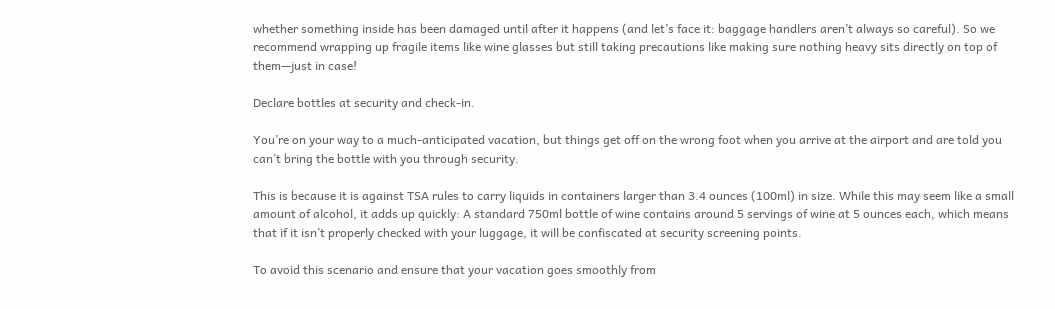whether something inside has been damaged until after it happens (and let’s face it: baggage handlers aren’t always so careful). So we recommend wrapping up fragile items like wine glasses but still taking precautions like making sure nothing heavy sits directly on top of them—just in case!

Declare bottles at security and check-in.

You’re on your way to a much-anticipated vacation, but things get off on the wrong foot when you arrive at the airport and are told you can’t bring the bottle with you through security.

This is because it is against TSA rules to carry liquids in containers larger than 3.4 ounces (100ml) in size. While this may seem like a small amount of alcohol, it adds up quickly: A standard 750ml bottle of wine contains around 5 servings of wine at 5 ounces each, which means that if it isn’t properly checked with your luggage, it will be confiscated at security screening points.

To avoid this scenario and ensure that your vacation goes smoothly from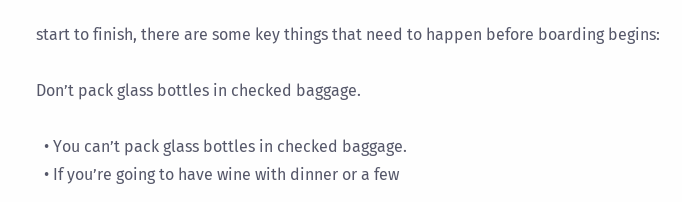start to finish, there are some key things that need to happen before boarding begins:

Don’t pack glass bottles in checked baggage.

  • You can’t pack glass bottles in checked baggage.
  • If you’re going to have wine with dinner or a few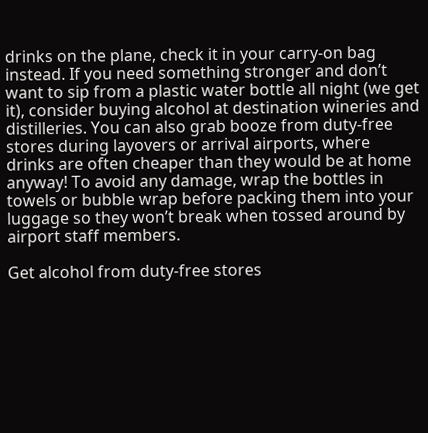drinks on the plane, check it in your carry-on bag instead. If you need something stronger and don’t want to sip from a plastic water bottle all night (we get it), consider buying alcohol at destination wineries and distilleries. You can also grab booze from duty-free stores during layovers or arrival airports, where drinks are often cheaper than they would be at home anyway! To avoid any damage, wrap the bottles in towels or bubble wrap before packing them into your luggage so they won’t break when tossed around by airport staff members.

Get alcohol from duty-free stores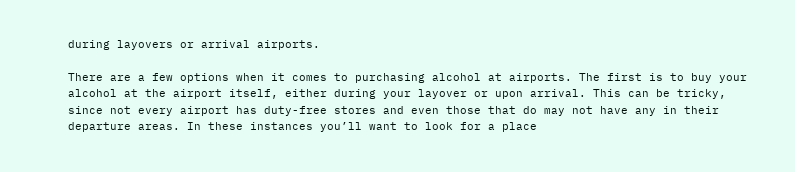during layovers or arrival airports.

There are a few options when it comes to purchasing alcohol at airports. The first is to buy your alcohol at the airport itself, either during your layover or upon arrival. This can be tricky, since not every airport has duty-free stores and even those that do may not have any in their departure areas. In these instances you’ll want to look for a place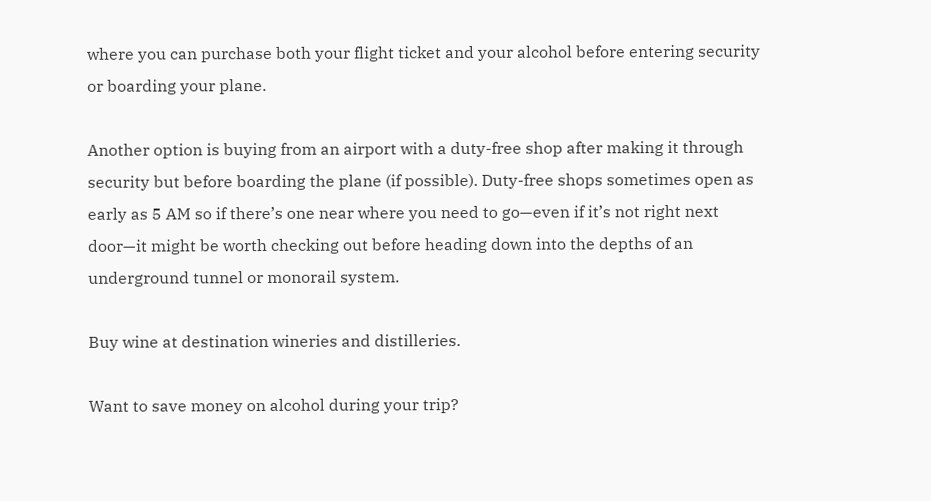where you can purchase both your flight ticket and your alcohol before entering security or boarding your plane.

Another option is buying from an airport with a duty-free shop after making it through security but before boarding the plane (if possible). Duty-free shops sometimes open as early as 5 AM so if there’s one near where you need to go—even if it’s not right next door—it might be worth checking out before heading down into the depths of an underground tunnel or monorail system.

Buy wine at destination wineries and distilleries.

Want to save money on alcohol during your trip?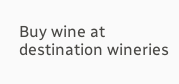Buy wine at destination wineries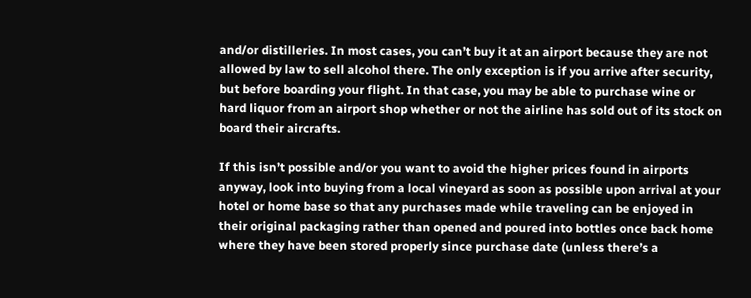and/or distilleries. In most cases, you can’t buy it at an airport because they are not allowed by law to sell alcohol there. The only exception is if you arrive after security, but before boarding your flight. In that case, you may be able to purchase wine or hard liquor from an airport shop whether or not the airline has sold out of its stock on board their aircrafts.

If this isn’t possible and/or you want to avoid the higher prices found in airports anyway, look into buying from a local vineyard as soon as possible upon arrival at your hotel or home base so that any purchases made while traveling can be enjoyed in their original packaging rather than opened and poured into bottles once back home where they have been stored properly since purchase date (unless there’s a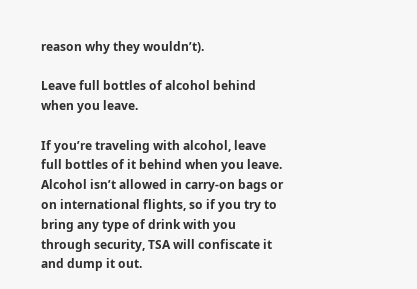reason why they wouldn’t).

Leave full bottles of alcohol behind when you leave.

If you’re traveling with alcohol, leave full bottles of it behind when you leave. Alcohol isn’t allowed in carry-on bags or on international flights, so if you try to bring any type of drink with you through security, TSA will confiscate it and dump it out.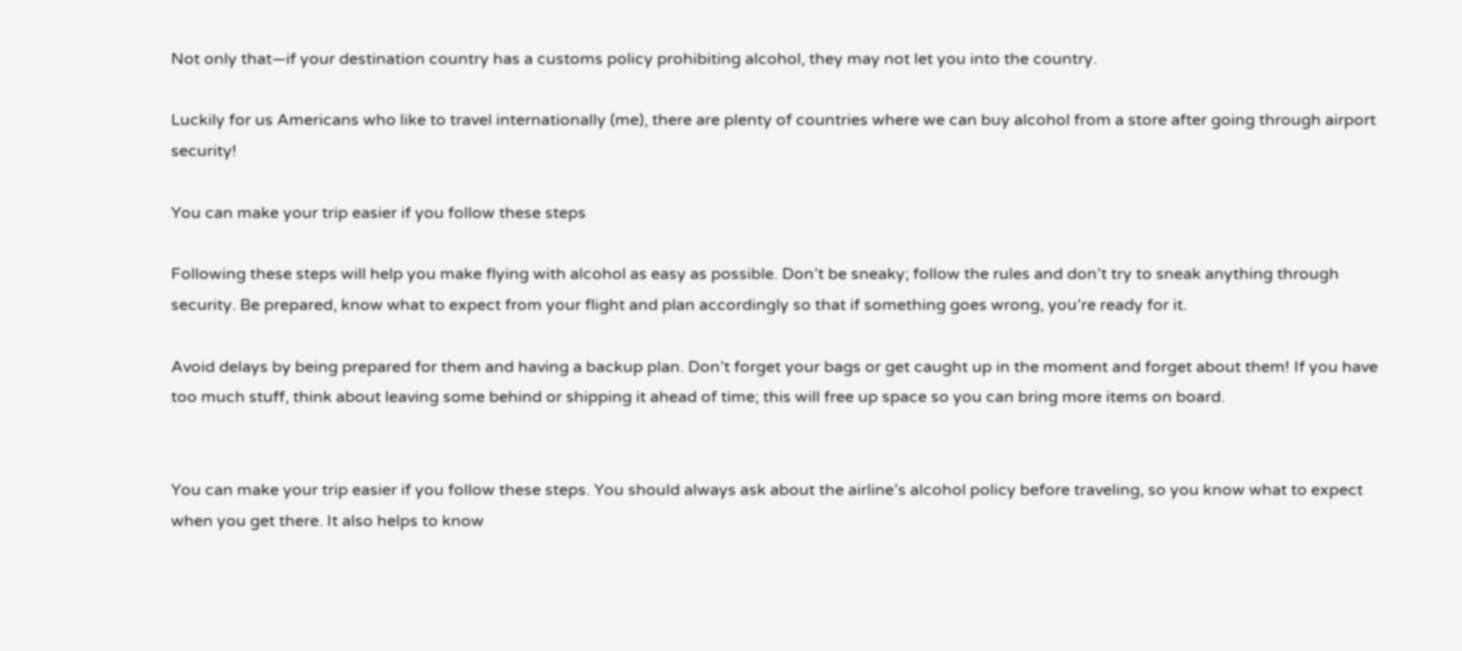Not only that—if your destination country has a customs policy prohibiting alcohol, they may not let you into the country.

Luckily for us Americans who like to travel internationally (me), there are plenty of countries where we can buy alcohol from a store after going through airport security!

You can make your trip easier if you follow these steps

Following these steps will help you make flying with alcohol as easy as possible. Don’t be sneaky; follow the rules and don’t try to sneak anything through security. Be prepared, know what to expect from your flight and plan accordingly so that if something goes wrong, you’re ready for it.

Avoid delays by being prepared for them and having a backup plan. Don’t forget your bags or get caught up in the moment and forget about them! If you have too much stuff, think about leaving some behind or shipping it ahead of time; this will free up space so you can bring more items on board.


You can make your trip easier if you follow these steps. You should always ask about the airline’s alcohol policy before traveling, so you know what to expect when you get there. It also helps to know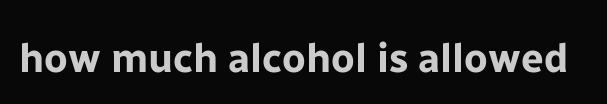how much alcohol is allowed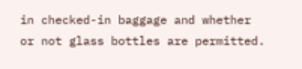in checked-in baggage and whether or not glass bottles are permitted.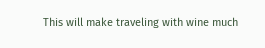This will make traveling with wine much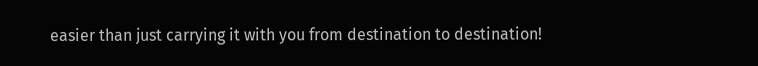easier than just carrying it with you from destination to destination!